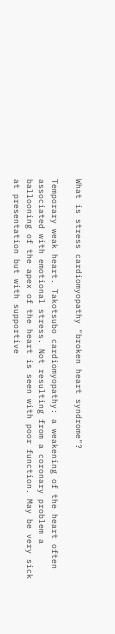What is stress cardiomyopathy "broken heart syndrome"?

Temporary weak heart. Takotsubo cardiomyopathy: a weakening of the heart often associated with emotional stress. Not resulting from a coronary problem a ballooning of the apex of the heart is seen with poor function. May be very sick at presentation but with supportive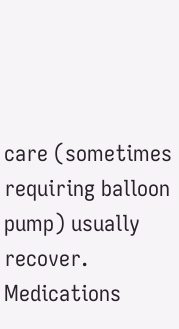care (sometimes requiring balloon pump) usually recover. Medications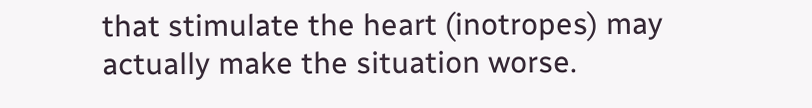that stimulate the heart (inotropes) may actually make the situation worse.